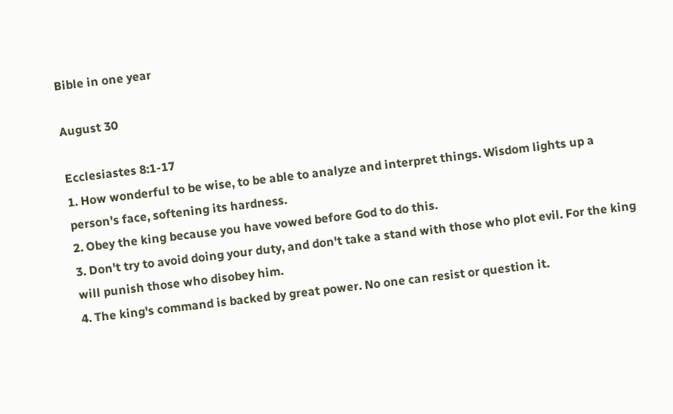Bible in one year

August 30

Ecclesiastes 8:1-17
1. How wonderful to be wise, to be able to analyze and interpret things. Wisdom lights up a person's face, softening its hardness.
2. Obey the king because you have vowed before God to do this.
3. Don't try to avoid doing your duty, and don't take a stand with those who plot evil. For the king will punish those who disobey him.
4. The king's command is backed by great power. No one can resist or question it.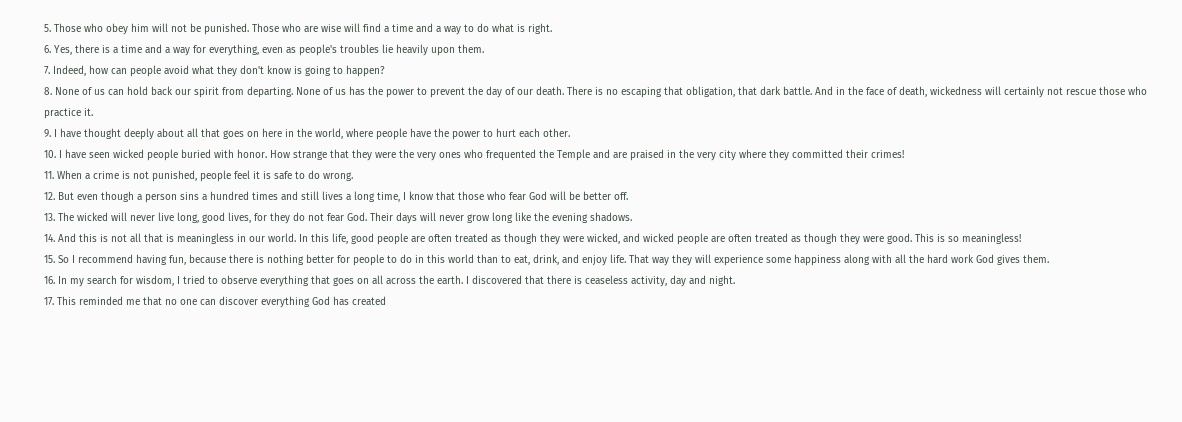5. Those who obey him will not be punished. Those who are wise will find a time and a way to do what is right.
6. Yes, there is a time and a way for everything, even as people's troubles lie heavily upon them.
7. Indeed, how can people avoid what they don't know is going to happen?
8. None of us can hold back our spirit from departing. None of us has the power to prevent the day of our death. There is no escaping that obligation, that dark battle. And in the face of death, wickedness will certainly not rescue those who practice it.
9. I have thought deeply about all that goes on here in the world, where people have the power to hurt each other.
10. I have seen wicked people buried with honor. How strange that they were the very ones who frequented the Temple and are praised in the very city where they committed their crimes!
11. When a crime is not punished, people feel it is safe to do wrong.
12. But even though a person sins a hundred times and still lives a long time, I know that those who fear God will be better off.
13. The wicked will never live long, good lives, for they do not fear God. Their days will never grow long like the evening shadows.
14. And this is not all that is meaningless in our world. In this life, good people are often treated as though they were wicked, and wicked people are often treated as though they were good. This is so meaningless!
15. So I recommend having fun, because there is nothing better for people to do in this world than to eat, drink, and enjoy life. That way they will experience some happiness along with all the hard work God gives them.
16. In my search for wisdom, I tried to observe everything that goes on all across the earth. I discovered that there is ceaseless activity, day and night.
17. This reminded me that no one can discover everything God has created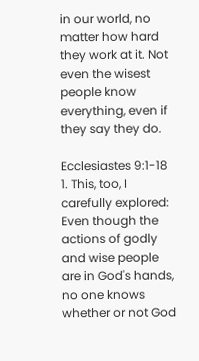in our world, no matter how hard they work at it. Not even the wisest people know everything, even if they say they do.

Ecclesiastes 9:1-18
1. This, too, I carefully explored: Even though the actions of godly and wise people are in God's hands, no one knows whether or not God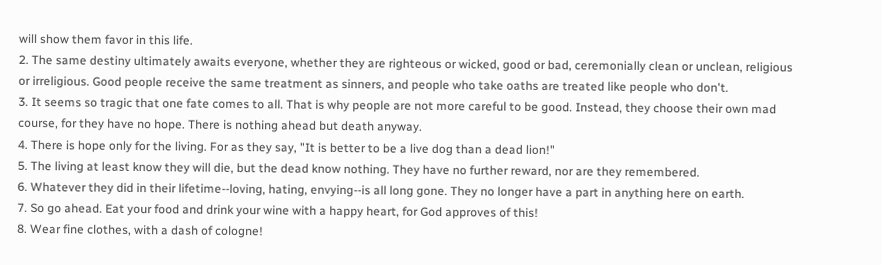will show them favor in this life.
2. The same destiny ultimately awaits everyone, whether they are righteous or wicked, good or bad, ceremonially clean or unclean, religious or irreligious. Good people receive the same treatment as sinners, and people who take oaths are treated like people who don't.
3. It seems so tragic that one fate comes to all. That is why people are not more careful to be good. Instead, they choose their own mad course, for they have no hope. There is nothing ahead but death anyway.
4. There is hope only for the living. For as they say, "It is better to be a live dog than a dead lion!"
5. The living at least know they will die, but the dead know nothing. They have no further reward, nor are they remembered.
6. Whatever they did in their lifetime--loving, hating, envying--is all long gone. They no longer have a part in anything here on earth.
7. So go ahead. Eat your food and drink your wine with a happy heart, for God approves of this!
8. Wear fine clothes, with a dash of cologne!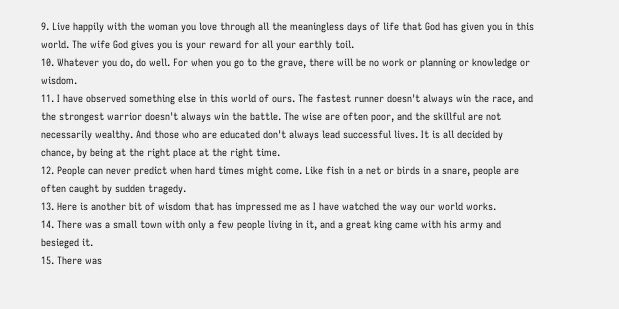9. Live happily with the woman you love through all the meaningless days of life that God has given you in this world. The wife God gives you is your reward for all your earthly toil.
10. Whatever you do, do well. For when you go to the grave, there will be no work or planning or knowledge or wisdom.
11. I have observed something else in this world of ours. The fastest runner doesn't always win the race, and the strongest warrior doesn't always win the battle. The wise are often poor, and the skillful are not necessarily wealthy. And those who are educated don't always lead successful lives. It is all decided by chance, by being at the right place at the right time.
12. People can never predict when hard times might come. Like fish in a net or birds in a snare, people are often caught by sudden tragedy.
13. Here is another bit of wisdom that has impressed me as I have watched the way our world works.
14. There was a small town with only a few people living in it, and a great king came with his army and besieged it.
15. There was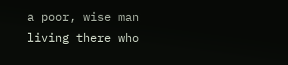a poor, wise man living there who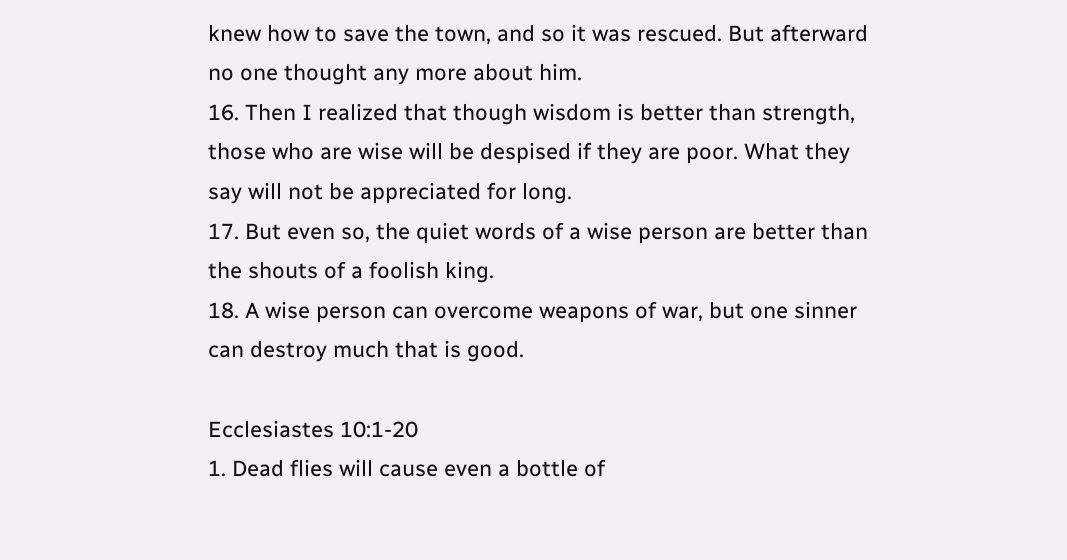knew how to save the town, and so it was rescued. But afterward no one thought any more about him.
16. Then I realized that though wisdom is better than strength, those who are wise will be despised if they are poor. What they say will not be appreciated for long.
17. But even so, the quiet words of a wise person are better than the shouts of a foolish king.
18. A wise person can overcome weapons of war, but one sinner can destroy much that is good.

Ecclesiastes 10:1-20
1. Dead flies will cause even a bottle of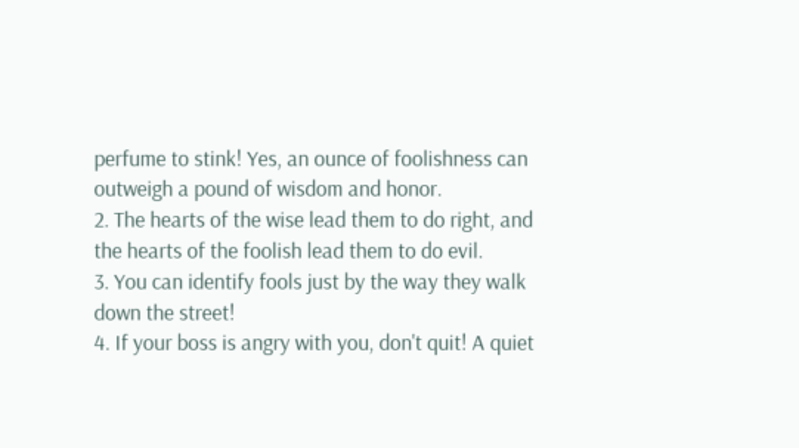perfume to stink! Yes, an ounce of foolishness can outweigh a pound of wisdom and honor.
2. The hearts of the wise lead them to do right, and the hearts of the foolish lead them to do evil.
3. You can identify fools just by the way they walk down the street!
4. If your boss is angry with you, don't quit! A quiet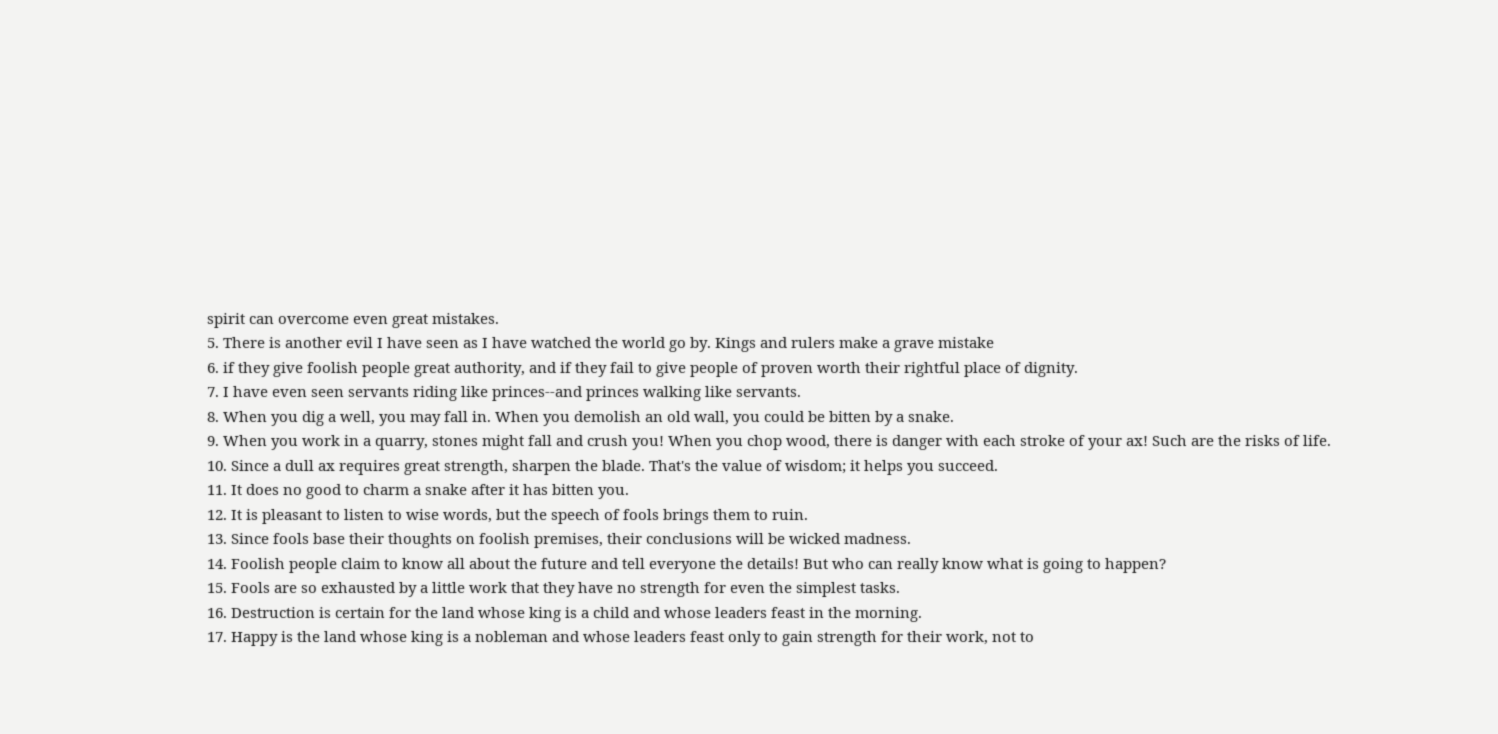spirit can overcome even great mistakes.
5. There is another evil I have seen as I have watched the world go by. Kings and rulers make a grave mistake
6. if they give foolish people great authority, and if they fail to give people of proven worth their rightful place of dignity.
7. I have even seen servants riding like princes--and princes walking like servants.
8. When you dig a well, you may fall in. When you demolish an old wall, you could be bitten by a snake.
9. When you work in a quarry, stones might fall and crush you! When you chop wood, there is danger with each stroke of your ax! Such are the risks of life.
10. Since a dull ax requires great strength, sharpen the blade. That's the value of wisdom; it helps you succeed.
11. It does no good to charm a snake after it has bitten you.
12. It is pleasant to listen to wise words, but the speech of fools brings them to ruin.
13. Since fools base their thoughts on foolish premises, their conclusions will be wicked madness.
14. Foolish people claim to know all about the future and tell everyone the details! But who can really know what is going to happen?
15. Fools are so exhausted by a little work that they have no strength for even the simplest tasks.
16. Destruction is certain for the land whose king is a child and whose leaders feast in the morning.
17. Happy is the land whose king is a nobleman and whose leaders feast only to gain strength for their work, not to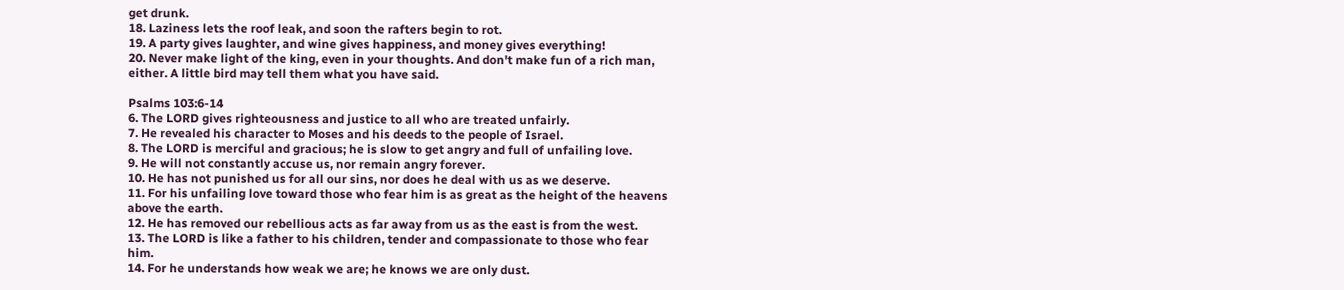get drunk.
18. Laziness lets the roof leak, and soon the rafters begin to rot.
19. A party gives laughter, and wine gives happiness, and money gives everything!
20. Never make light of the king, even in your thoughts. And don't make fun of a rich man, either. A little bird may tell them what you have said.

Psalms 103:6-14
6. The LORD gives righteousness and justice to all who are treated unfairly.
7. He revealed his character to Moses and his deeds to the people of Israel.
8. The LORD is merciful and gracious; he is slow to get angry and full of unfailing love.
9. He will not constantly accuse us, nor remain angry forever.
10. He has not punished us for all our sins, nor does he deal with us as we deserve.
11. For his unfailing love toward those who fear him is as great as the height of the heavens above the earth.
12. He has removed our rebellious acts as far away from us as the east is from the west.
13. The LORD is like a father to his children, tender and compassionate to those who fear him.
14. For he understands how weak we are; he knows we are only dust.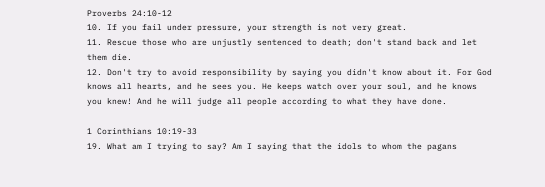Proverbs 24:10-12
10. If you fail under pressure, your strength is not very great.
11. Rescue those who are unjustly sentenced to death; don't stand back and let them die.
12. Don't try to avoid responsibility by saying you didn't know about it. For God knows all hearts, and he sees you. He keeps watch over your soul, and he knows you knew! And he will judge all people according to what they have done.

1 Corinthians 10:19-33
19. What am I trying to say? Am I saying that the idols to whom the pagans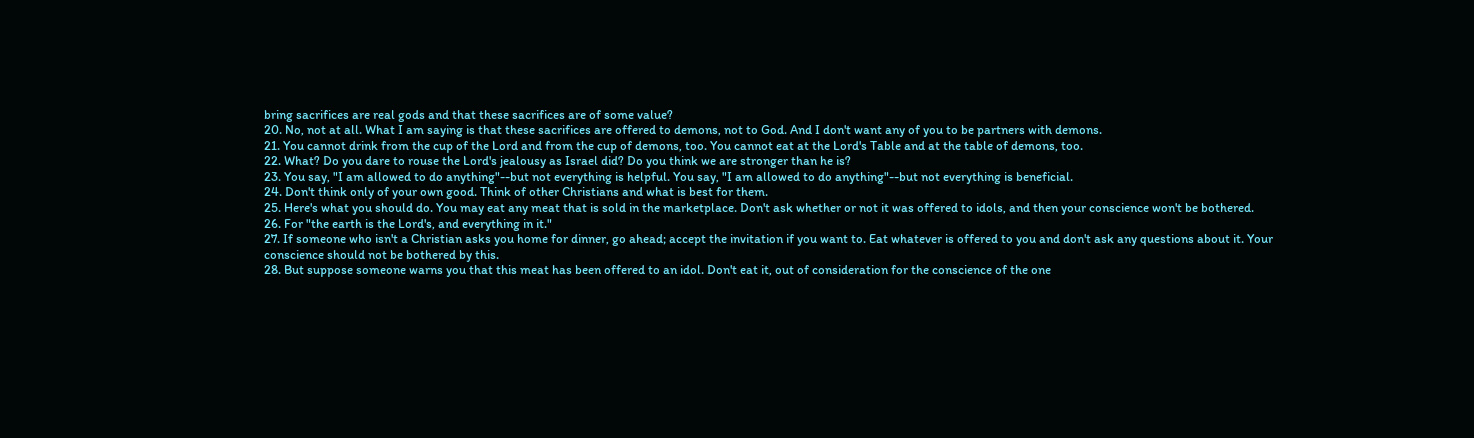bring sacrifices are real gods and that these sacrifices are of some value?
20. No, not at all. What I am saying is that these sacrifices are offered to demons, not to God. And I don't want any of you to be partners with demons.
21. You cannot drink from the cup of the Lord and from the cup of demons, too. You cannot eat at the Lord's Table and at the table of demons, too.
22. What? Do you dare to rouse the Lord's jealousy as Israel did? Do you think we are stronger than he is?
23. You say, "I am allowed to do anything"--but not everything is helpful. You say, "I am allowed to do anything"--but not everything is beneficial.
24. Don't think only of your own good. Think of other Christians and what is best for them.
25. Here's what you should do. You may eat any meat that is sold in the marketplace. Don't ask whether or not it was offered to idols, and then your conscience won't be bothered.
26. For "the earth is the Lord's, and everything in it."
27. If someone who isn't a Christian asks you home for dinner, go ahead; accept the invitation if you want to. Eat whatever is offered to you and don't ask any questions about it. Your conscience should not be bothered by this.
28. But suppose someone warns you that this meat has been offered to an idol. Don't eat it, out of consideration for the conscience of the one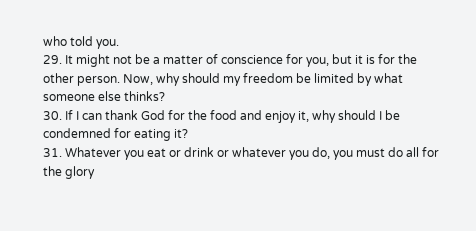who told you.
29. It might not be a matter of conscience for you, but it is for the other person. Now, why should my freedom be limited by what someone else thinks?
30. If I can thank God for the food and enjoy it, why should I be condemned for eating it?
31. Whatever you eat or drink or whatever you do, you must do all for the glory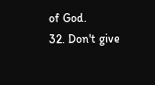of God.
32. Don't give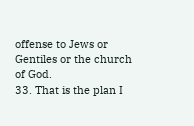offense to Jews or Gentiles or the church of God.
33. That is the plan I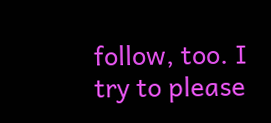follow, too. I try to please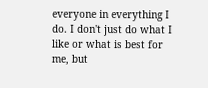everyone in everything I do. I don't just do what I like or what is best for me, but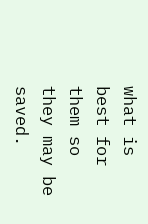what is best for them so they may be saved.